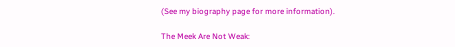(See my biography page for more information).

The Meek Are Not Weak: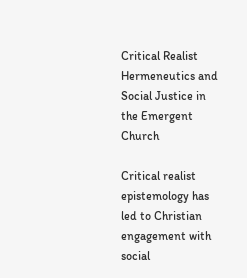Critical Realist Hermeneutics and Social Justice in the Emergent Church

Critical realist epistemology has led to Christian engagement with social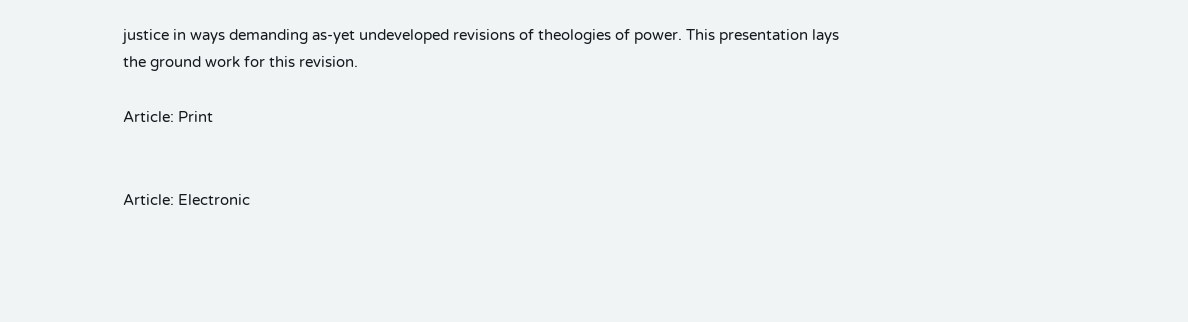justice in ways demanding as-yet undeveloped revisions of theologies of power. This presentation lays the ground work for this revision.

Article: Print


Article: Electronic